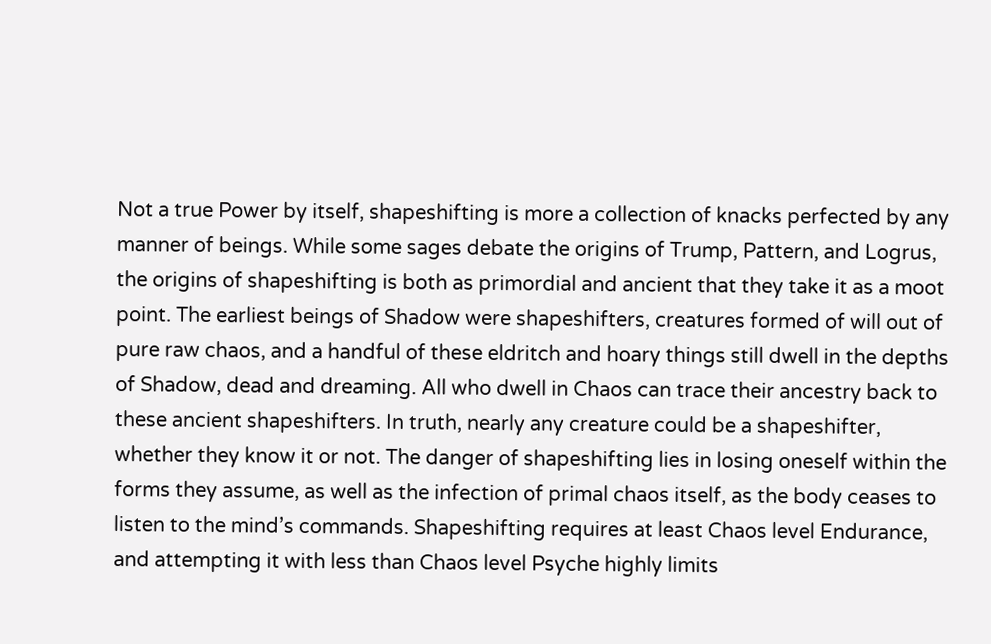Not a true Power by itself, shapeshifting is more a collection of knacks perfected by any manner of beings. While some sages debate the origins of Trump, Pattern, and Logrus, the origins of shapeshifting is both as primordial and ancient that they take it as a moot point. The earliest beings of Shadow were shapeshifters, creatures formed of will out of pure raw chaos, and a handful of these eldritch and hoary things still dwell in the depths of Shadow, dead and dreaming. All who dwell in Chaos can trace their ancestry back to these ancient shapeshifters. In truth, nearly any creature could be a shapeshifter, whether they know it or not. The danger of shapeshifting lies in losing oneself within the forms they assume, as well as the infection of primal chaos itself, as the body ceases to listen to the mind’s commands. Shapeshifting requires at least Chaos level Endurance, and attempting it with less than Chaos level Psyche highly limits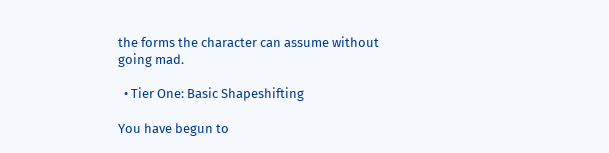the forms the character can assume without going mad.

  • Tier One: Basic Shapeshifting

You have begun to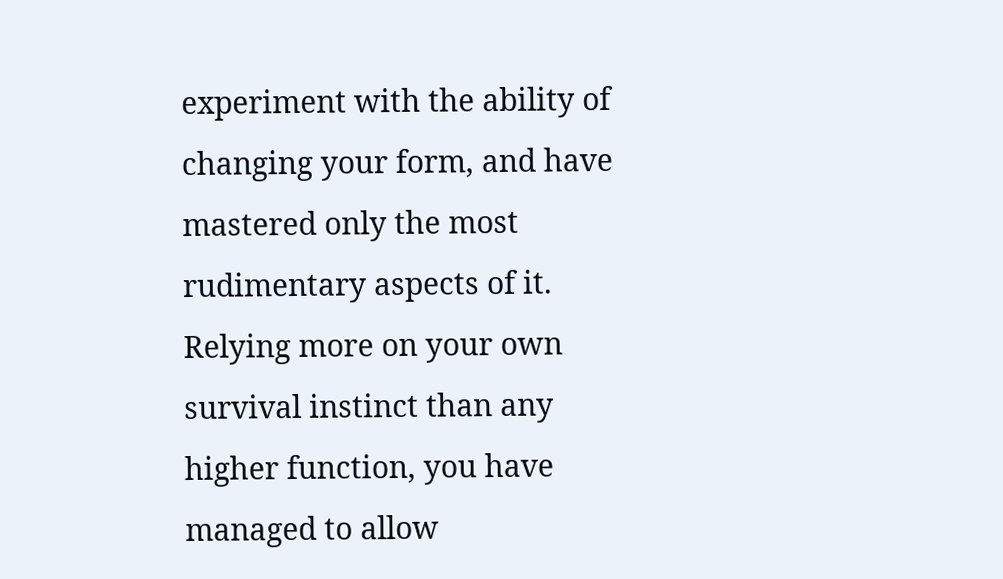experiment with the ability of changing your form, and have mastered only the most rudimentary aspects of it. Relying more on your own survival instinct than any higher function, you have managed to allow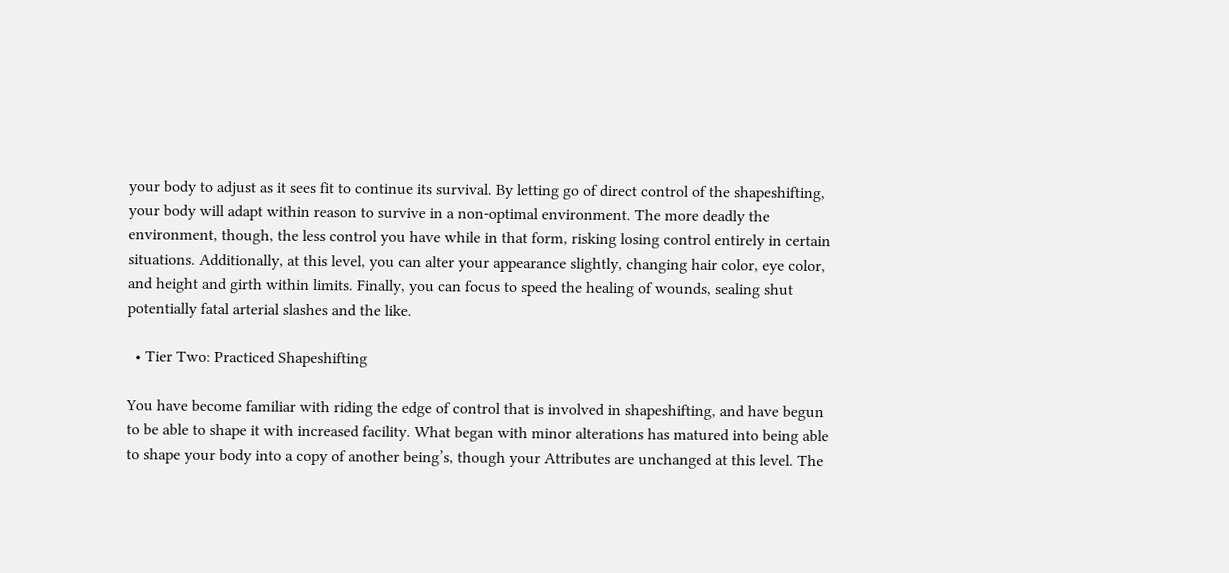your body to adjust as it sees fit to continue its survival. By letting go of direct control of the shapeshifting, your body will adapt within reason to survive in a non-optimal environment. The more deadly the environment, though, the less control you have while in that form, risking losing control entirely in certain situations. Additionally, at this level, you can alter your appearance slightly, changing hair color, eye color, and height and girth within limits. Finally, you can focus to speed the healing of wounds, sealing shut potentially fatal arterial slashes and the like.

  • Tier Two: Practiced Shapeshifting

You have become familiar with riding the edge of control that is involved in shapeshifting, and have begun to be able to shape it with increased facility. What began with minor alterations has matured into being able to shape your body into a copy of another being’s, though your Attributes are unchanged at this level. The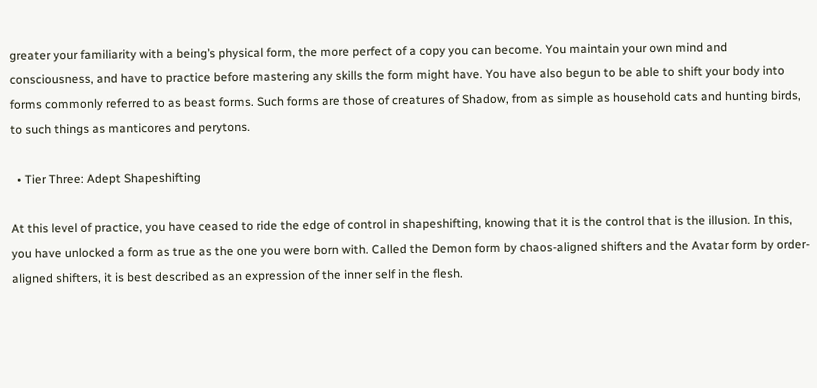greater your familiarity with a being’s physical form, the more perfect of a copy you can become. You maintain your own mind and consciousness, and have to practice before mastering any skills the form might have. You have also begun to be able to shift your body into forms commonly referred to as beast forms. Such forms are those of creatures of Shadow, from as simple as household cats and hunting birds, to such things as manticores and perytons.

  • Tier Three: Adept Shapeshifting

At this level of practice, you have ceased to ride the edge of control in shapeshifting, knowing that it is the control that is the illusion. In this, you have unlocked a form as true as the one you were born with. Called the Demon form by chaos-aligned shifters and the Avatar form by order-aligned shifters, it is best described as an expression of the inner self in the flesh.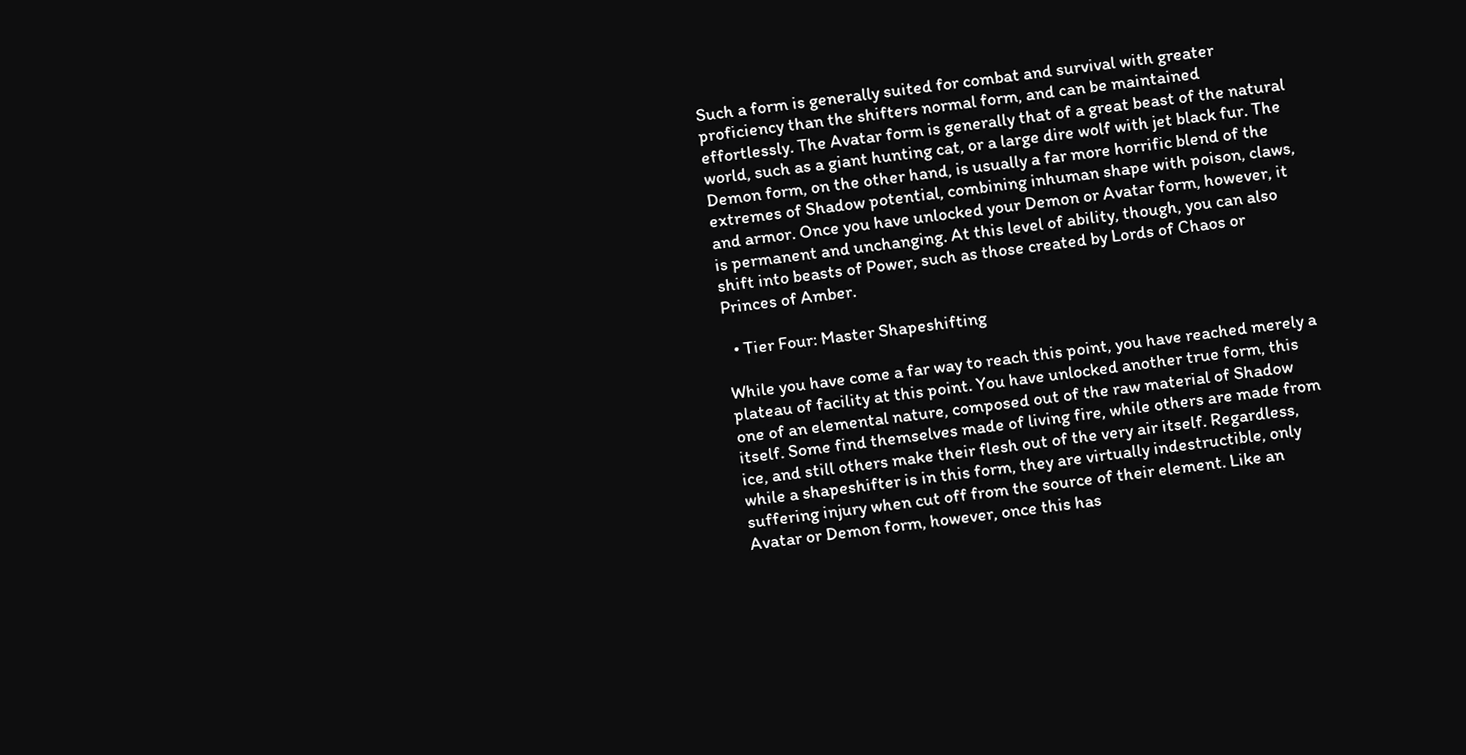Such a form is generally suited for combat and survival with greater proficiency than the shifters normal form, and can be maintained effortlessly. The Avatar form is generally that of a great beast of the natural world, such as a giant hunting cat, or a large dire wolf with jet black fur. The Demon form, on the other hand, is usually a far more horrific blend of the extremes of Shadow potential, combining inhuman shape with poison, claws, and armor. Once you have unlocked your Demon or Avatar form, however, it is permanent and unchanging. At this level of ability, though, you can also shift into beasts of Power, such as those created by Lords of Chaos or Princes of Amber.

  • Tier Four: Master Shapeshifting

While you have come a far way to reach this point, you have reached merely a plateau of facility at this point. You have unlocked another true form, this one of an elemental nature, composed out of the raw material of Shadow itself. Some find themselves made of living fire, while others are made from ice, and still others make their flesh out of the very air itself. Regardless, while a shapeshifter is in this form, they are virtually indestructible, only suffering injury when cut off from the source of their element. Like an Avatar or Demon form, however, once this has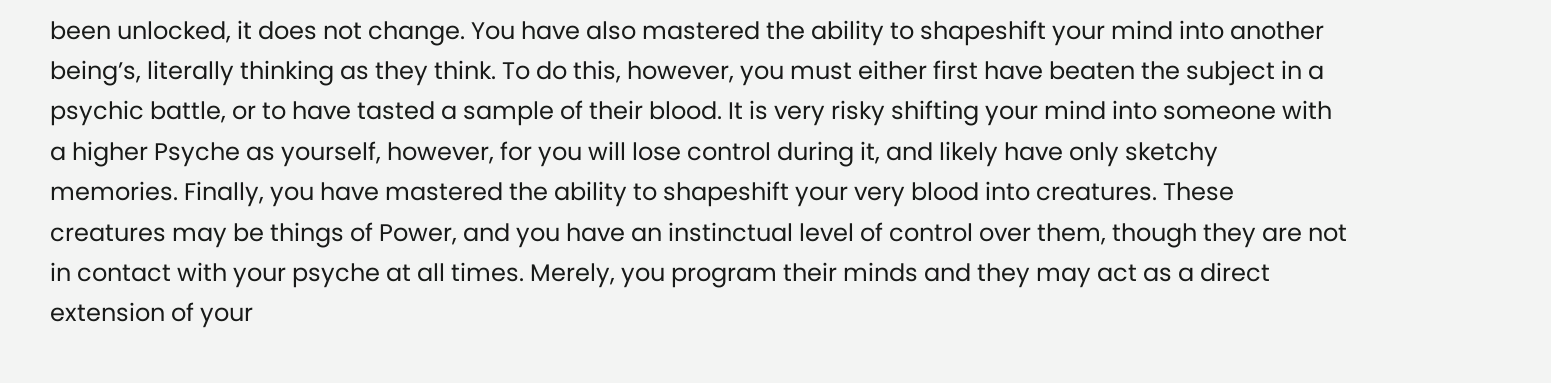been unlocked, it does not change. You have also mastered the ability to shapeshift your mind into another being’s, literally thinking as they think. To do this, however, you must either first have beaten the subject in a psychic battle, or to have tasted a sample of their blood. It is very risky shifting your mind into someone with a higher Psyche as yourself, however, for you will lose control during it, and likely have only sketchy memories. Finally, you have mastered the ability to shapeshift your very blood into creatures. These creatures may be things of Power, and you have an instinctual level of control over them, though they are not in contact with your psyche at all times. Merely, you program their minds and they may act as a direct extension of your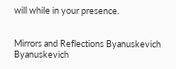will while in your presence.


Mirrors and Reflections Byanuskevich Byanuskevich